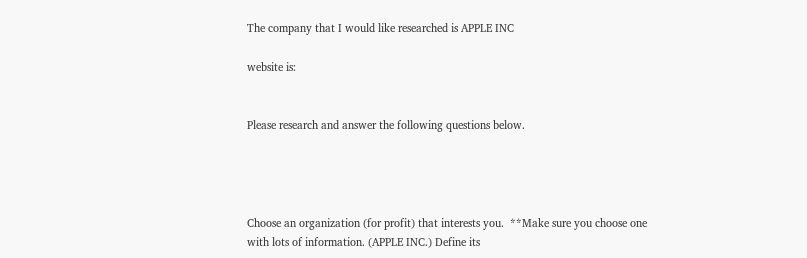The company that I would like researched is APPLE INC

website is:


Please research and answer the following questions below.




Choose an organization (for profit) that interests you.  **Make sure you choose one with lots of information. (APPLE INC.) Define its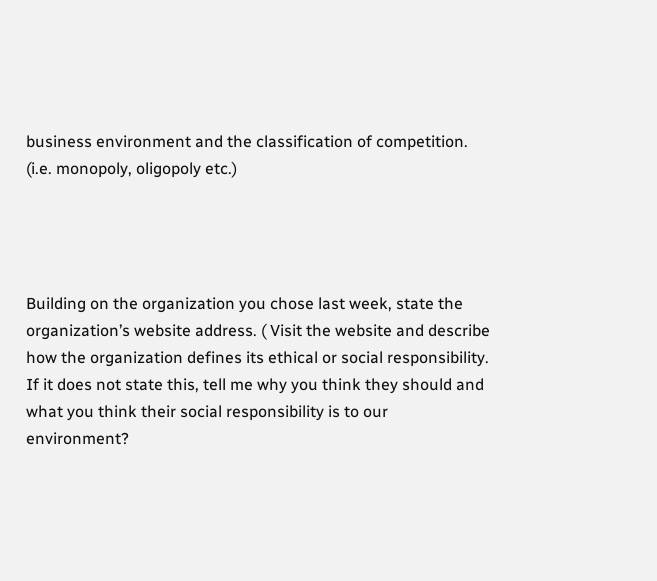business environment and the classification of competition. (i.e. monopoly, oligopoly etc.)




Building on the organization you chose last week, state the organization’s website address. ( Visit the website and describe how the organization defines its ethical or social responsibility.  If it does not state this, tell me why you think they should and what you think their social responsibility is to our environment?